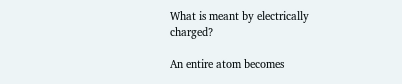What is meant by electrically charged?

An entire atom becomes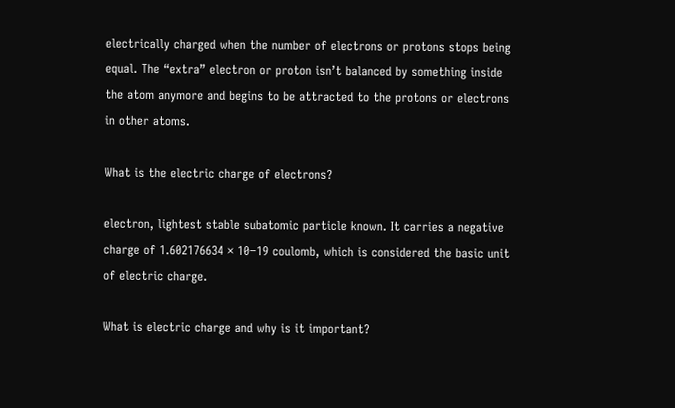electrically charged when the number of electrons or protons stops being equal. The “extra” electron or proton isn’t balanced by something inside the atom anymore and begins to be attracted to the protons or electrons in other atoms.

What is the electric charge of electrons?

electron, lightest stable subatomic particle known. It carries a negative charge of 1.602176634 × 10−19 coulomb, which is considered the basic unit of electric charge.

What is electric charge and why is it important?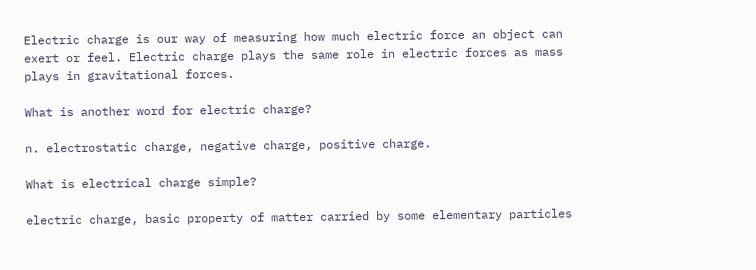Electric charge is our way of measuring how much electric force an object can exert or feel. Electric charge plays the same role in electric forces as mass plays in gravitational forces.

What is another word for electric charge?

n. electrostatic charge, negative charge, positive charge.

What is electrical charge simple?

electric charge, basic property of matter carried by some elementary particles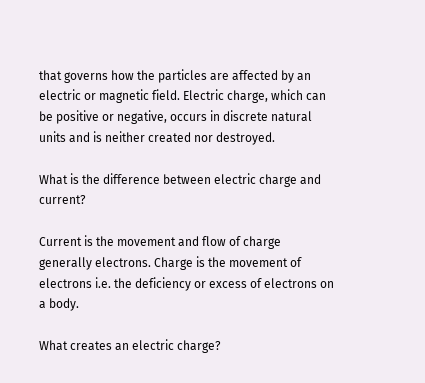that governs how the particles are affected by an electric or magnetic field. Electric charge, which can be positive or negative, occurs in discrete natural units and is neither created nor destroyed.

What is the difference between electric charge and current?

Current is the movement and flow of charge generally electrons. Charge is the movement of electrons i.e. the deficiency or excess of electrons on a body.

What creates an electric charge?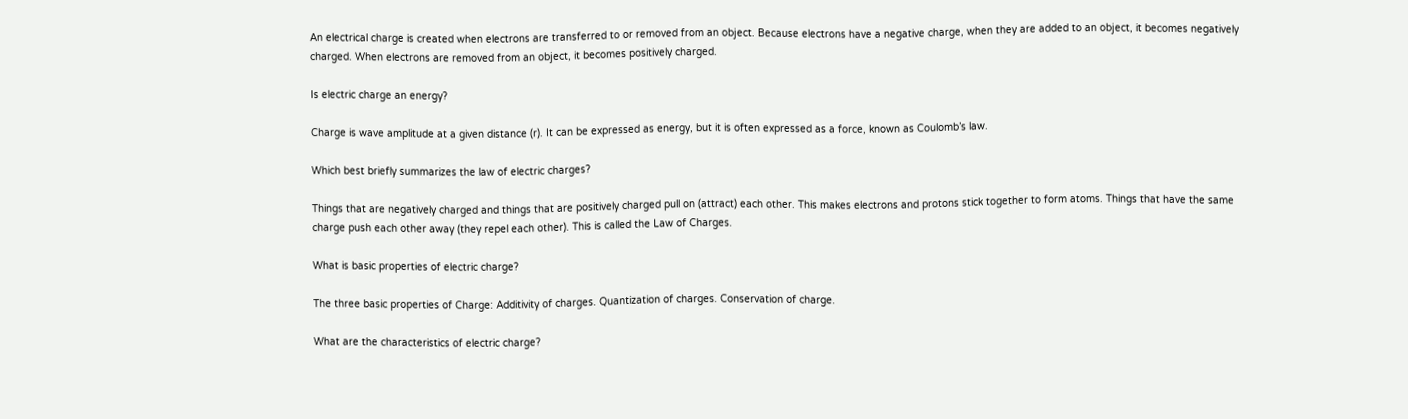An electrical charge is created when electrons are transferred to or removed from an object. Because electrons have a negative charge, when they are added to an object, it becomes negatively charged. When electrons are removed from an object, it becomes positively charged.

Is electric charge an energy?

Charge is wave amplitude at a given distance (r). It can be expressed as energy, but it is often expressed as a force, known as Coulomb’s law.

Which best briefly summarizes the law of electric charges?

Things that are negatively charged and things that are positively charged pull on (attract) each other. This makes electrons and protons stick together to form atoms. Things that have the same charge push each other away (they repel each other). This is called the Law of Charges.

What is basic properties of electric charge?

The three basic properties of Charge: Additivity of charges. Quantization of charges. Conservation of charge.

What are the characteristics of electric charge?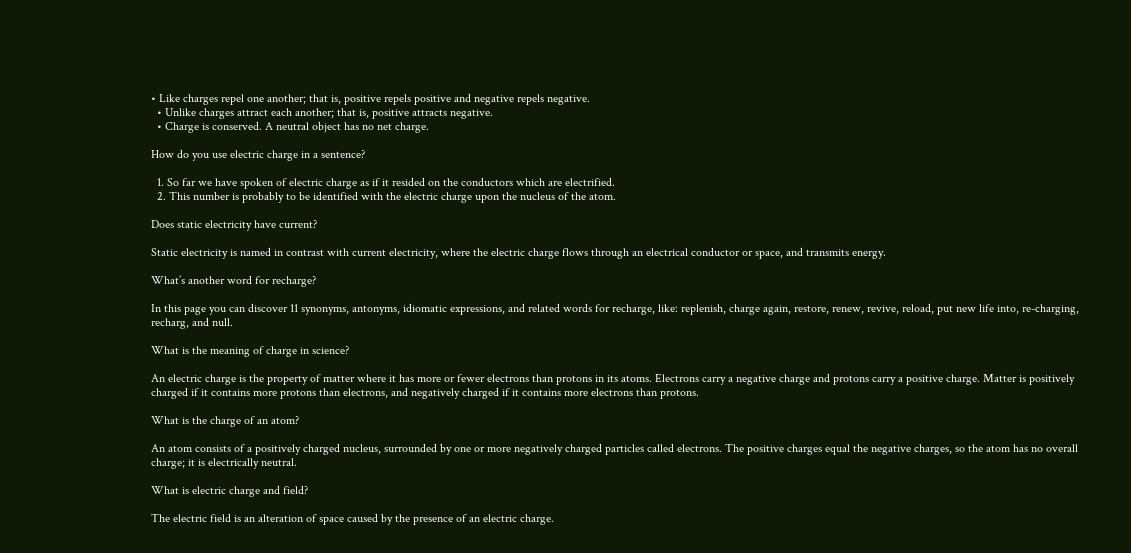• Like charges repel one another; that is, positive repels positive and negative repels negative.
  • Unlike charges attract each another; that is, positive attracts negative.
  • Charge is conserved. A neutral object has no net charge.

How do you use electric charge in a sentence?

  1. So far we have spoken of electric charge as if it resided on the conductors which are electrified.
  2. This number is probably to be identified with the electric charge upon the nucleus of the atom.

Does static electricity have current?

Static electricity is named in contrast with current electricity, where the electric charge flows through an electrical conductor or space, and transmits energy.

What’s another word for recharge?

In this page you can discover 11 synonyms, antonyms, idiomatic expressions, and related words for recharge, like: replenish, charge again, restore, renew, revive, reload, put new life into, re-charging, recharg, and null.

What is the meaning of charge in science?

An electric charge is the property of matter where it has more or fewer electrons than protons in its atoms. Electrons carry a negative charge and protons carry a positive charge. Matter is positively charged if it contains more protons than electrons, and negatively charged if it contains more electrons than protons.

What is the charge of an atom?

An atom consists of a positively charged nucleus, surrounded by one or more negatively charged particles called electrons. The positive charges equal the negative charges, so the atom has no overall charge; it is electrically neutral.

What is electric charge and field?

The electric field is an alteration of space caused by the presence of an electric charge.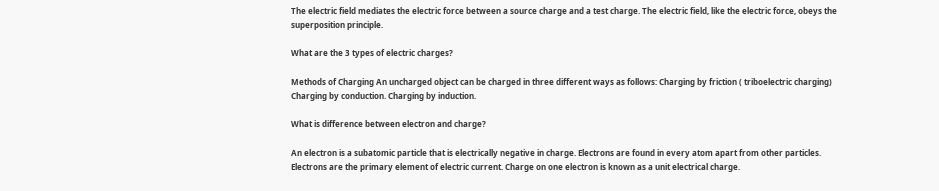The electric field mediates the electric force between a source charge and a test charge. The electric field, like the electric force, obeys the superposition principle.

What are the 3 types of electric charges?

Methods of Charging An uncharged object can be charged in three different ways as follows: Charging by friction ( triboelectric charging) Charging by conduction. Charging by induction.

What is difference between electron and charge?

An electron is a subatomic particle that is electrically negative in charge. Electrons are found in every atom apart from other particles. Electrons are the primary element of electric current. Charge on one electron is known as a unit electrical charge.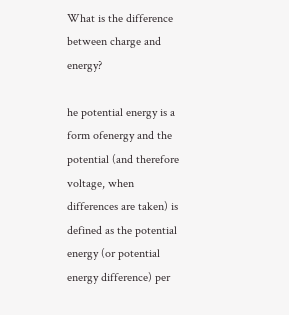What is the difference between charge and energy?

he potential energy is a form ofenergy and the potential (and therefore voltage, when differences are taken) is defined as the potential energy (or potential energy difference) per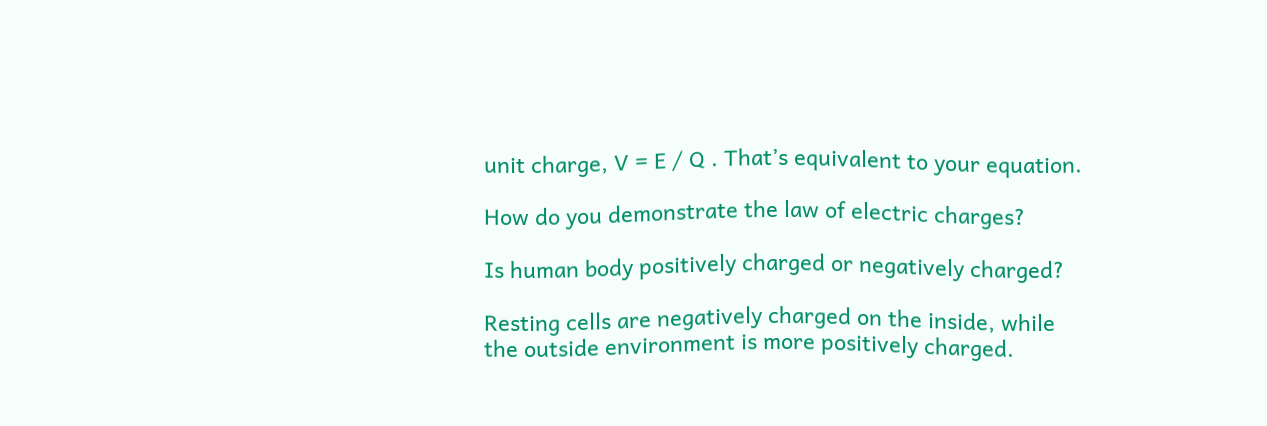unit charge, V = E / Q . That’s equivalent to your equation.

How do you demonstrate the law of electric charges?

Is human body positively charged or negatively charged?

Resting cells are negatively charged on the inside, while the outside environment is more positively charged.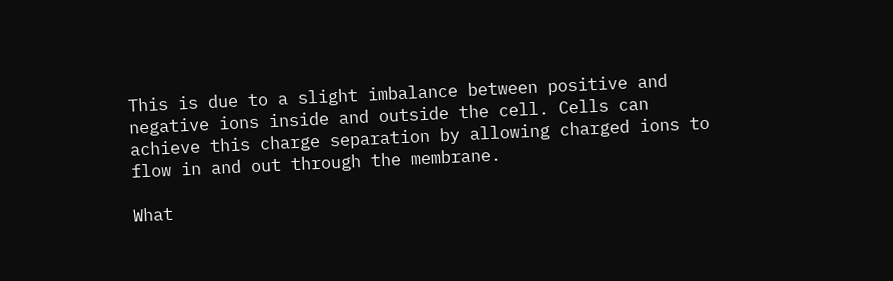This is due to a slight imbalance between positive and negative ions inside and outside the cell. Cells can achieve this charge separation by allowing charged ions to flow in and out through the membrane.

What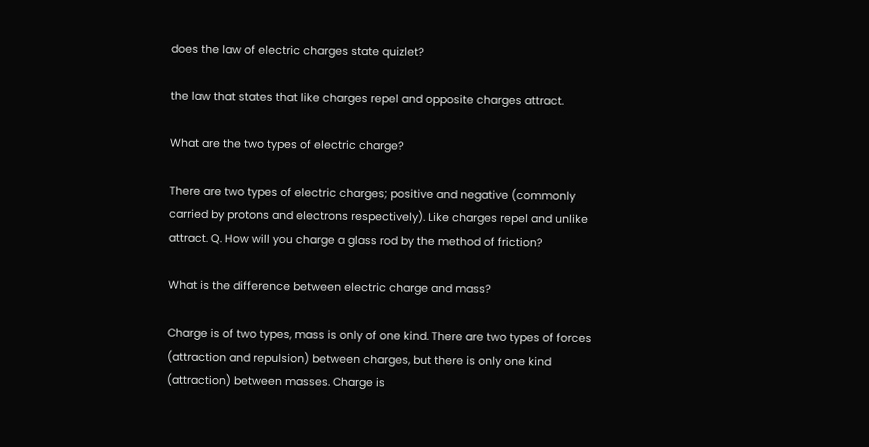does the law of electric charges state quizlet?

the law that states that like charges repel and opposite charges attract.

What are the two types of electric charge?

There are two types of electric charges; positive and negative (commonly carried by protons and electrons respectively). Like charges repel and unlike attract. Q. How will you charge a glass rod by the method of friction?

What is the difference between electric charge and mass?

Charge is of two types, mass is only of one kind. There are two types of forces (attraction and repulsion) between charges, but there is only one kind (attraction) between masses. Charge is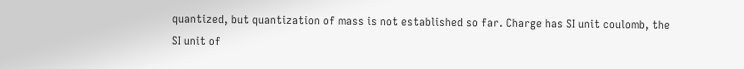quantized, but quantization of mass is not established so far. Charge has SI unit coulomb, the SI unit of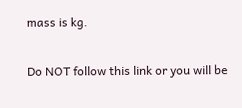mass is kg.

Do NOT follow this link or you will be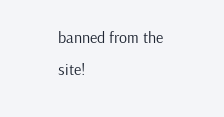banned from the site!